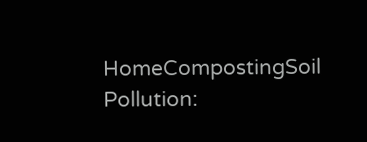HomeCompostingSoil Pollution: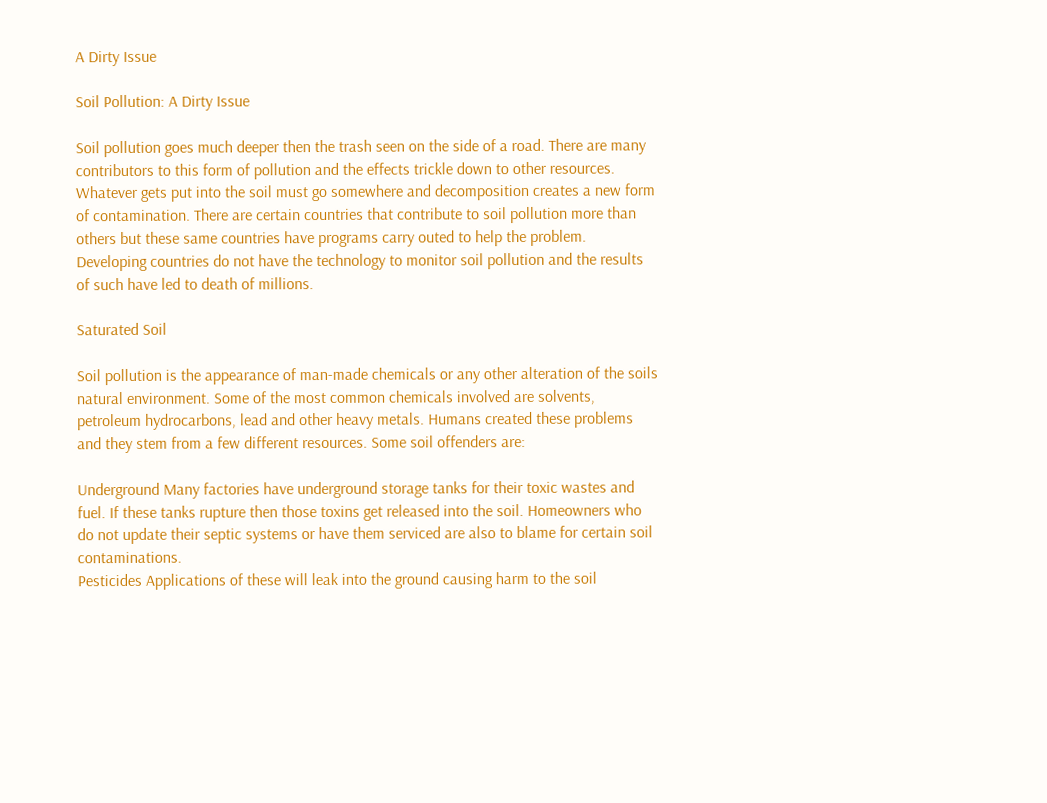A Dirty Issue

Soil Pollution: A Dirty Issue

Soil pollution goes much deeper then the trash seen on the side of a road. There are many contributors to this form of pollution and the effects trickle down to other resources. Whatever gets put into the soil must go somewhere and decomposition creates a new form of contamination. There are certain countries that contribute to soil pollution more than others but these same countries have programs carry outed to help the problem. Developing countries do not have the technology to monitor soil pollution and the results of such have led to death of millions.

Saturated Soil

Soil pollution is the appearance of man-made chemicals or any other alteration of the soils natural environment. Some of the most common chemicals involved are solvents, petroleum hydrocarbons, lead and other heavy metals. Humans created these problems and they stem from a few different resources. Some soil offenders are:

Underground Many factories have underground storage tanks for their toxic wastes and fuel. If these tanks rupture then those toxins get released into the soil. Homeowners who do not update their septic systems or have them serviced are also to blame for certain soil contaminations.
Pesticides Applications of these will leak into the ground causing harm to the soil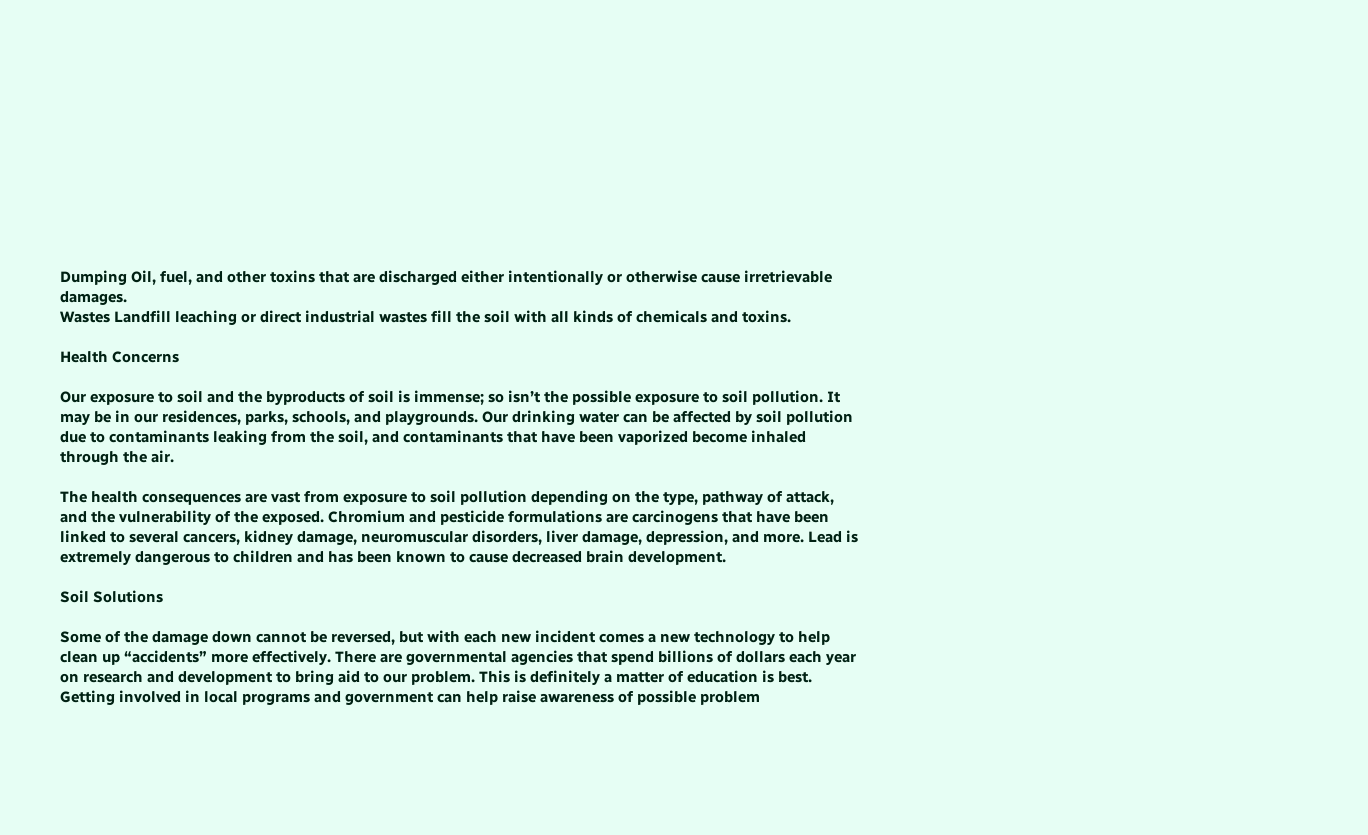Dumping Oil, fuel, and other toxins that are discharged either intentionally or otherwise cause irretrievable damages.
Wastes Landfill leaching or direct industrial wastes fill the soil with all kinds of chemicals and toxins.

Health Concerns

Our exposure to soil and the byproducts of soil is immense; so isn’t the possible exposure to soil pollution. It may be in our residences, parks, schools, and playgrounds. Our drinking water can be affected by soil pollution due to contaminants leaking from the soil, and contaminants that have been vaporized become inhaled through the air.

The health consequences are vast from exposure to soil pollution depending on the type, pathway of attack, and the vulnerability of the exposed. Chromium and pesticide formulations are carcinogens that have been linked to several cancers, kidney damage, neuromuscular disorders, liver damage, depression, and more. Lead is extremely dangerous to children and has been known to cause decreased brain development.

Soil Solutions

Some of the damage down cannot be reversed, but with each new incident comes a new technology to help clean up “accidents” more effectively. There are governmental agencies that spend billions of dollars each year on research and development to bring aid to our problem. This is definitely a matter of education is best. Getting involved in local programs and government can help raise awareness of possible problem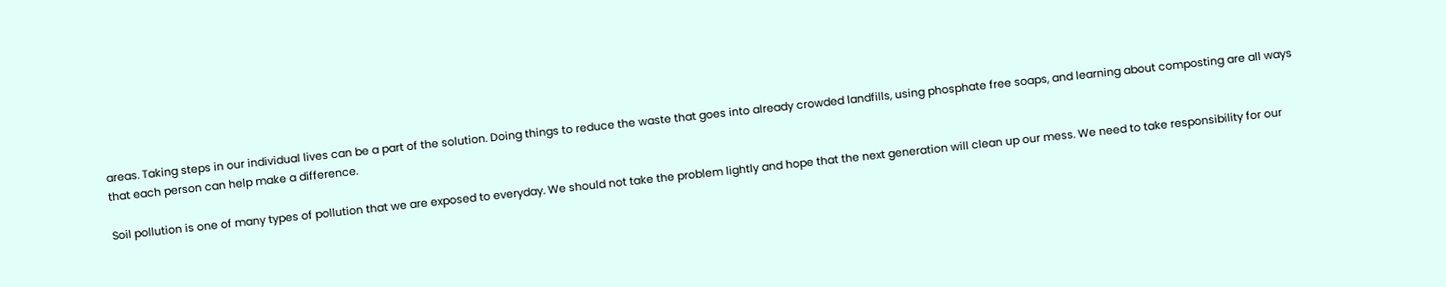areas. Taking steps in our individual lives can be a part of the solution. Doing things to reduce the waste that goes into already crowded landfills, using phosphate free soaps, and learning about composting are all ways that each person can help make a difference.

Soil pollution is one of many types of pollution that we are exposed to everyday. We should not take the problem lightly and hope that the next generation will clean up our mess. We need to take responsibility for our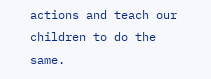actions and teach our children to do the same.